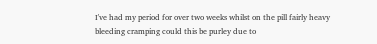I've had my period for over two weeks whilst on the pill fairly heavy bleeding cramping could this be purley due to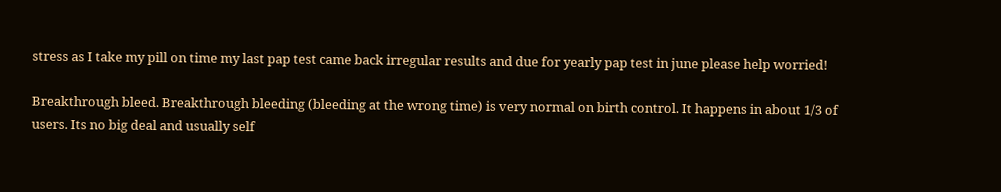stress as I take my pill on time my last pap test came back irregular results and due for yearly pap test in june please help worried!

Breakthrough bleed. Breakthrough bleeding (bleeding at the wrong time) is very normal on birth control. It happens in about 1/3 of users. Its no big deal and usually self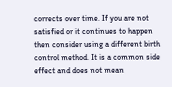corrects over time. If you are not satisfied or it continues to happen then consider using a different birth control method. It is a common side effect and does not mean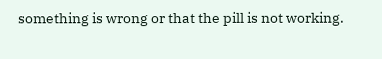something is wrong or that the pill is not working.